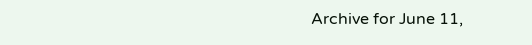Archive for June 11,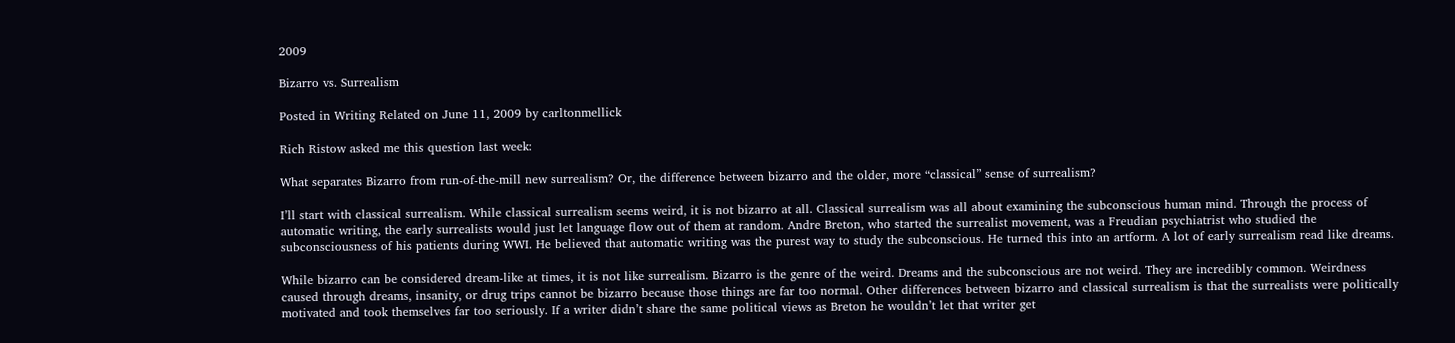2009

Bizarro vs. Surrealism

Posted in Writing Related on June 11, 2009 by carltonmellick

Rich Ristow asked me this question last week:

What separates Bizarro from run-of-the-mill new surrealism? Or, the difference between bizarro and the older, more “classical” sense of surrealism?

I’ll start with classical surrealism. While classical surrealism seems weird, it is not bizarro at all. Classical surrealism was all about examining the subconscious human mind. Through the process of automatic writing, the early surrealists would just let language flow out of them at random. Andre Breton, who started the surrealist movement, was a Freudian psychiatrist who studied the subconsciousness of his patients during WWI. He believed that automatic writing was the purest way to study the subconscious. He turned this into an artform. A lot of early surrealism read like dreams.

While bizarro can be considered dream-like at times, it is not like surrealism. Bizarro is the genre of the weird. Dreams and the subconscious are not weird. They are incredibly common. Weirdness caused through dreams, insanity, or drug trips cannot be bizarro because those things are far too normal. Other differences between bizarro and classical surrealism is that the surrealists were politically motivated and took themselves far too seriously. If a writer didn’t share the same political views as Breton he wouldn’t let that writer get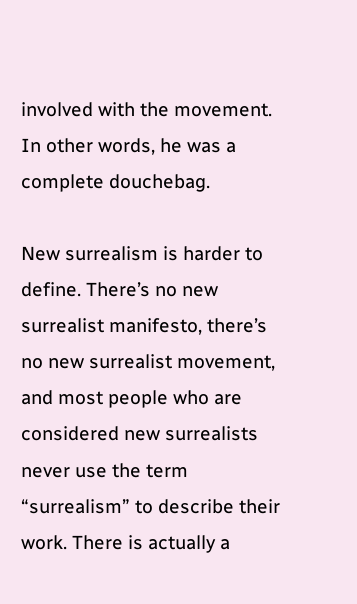involved with the movement. In other words, he was a complete douchebag.

New surrealism is harder to define. There’s no new surrealist manifesto, there’s no new surrealist movement, and most people who are considered new surrealists never use the term “surrealism” to describe their work. There is actually a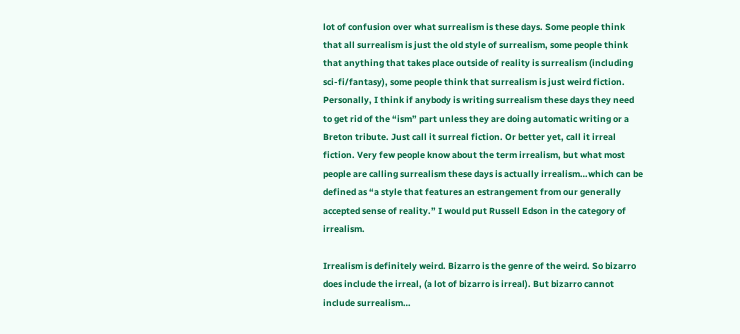lot of confusion over what surrealism is these days. Some people think that all surrealism is just the old style of surrealism, some people think that anything that takes place outside of reality is surrealism (including sci-fi/fantasy), some people think that surrealism is just weird fiction. Personally, I think if anybody is writing surrealism these days they need to get rid of the “ism” part unless they are doing automatic writing or a Breton tribute. Just call it surreal fiction. Or better yet, call it irreal fiction. Very few people know about the term irrealism, but what most people are calling surrealism these days is actually irrealism…which can be defined as “a style that features an estrangement from our generally accepted sense of reality.” I would put Russell Edson in the category of irrealism.

Irrealism is definitely weird. Bizarro is the genre of the weird. So bizarro does include the irreal, (a lot of bizarro is irreal). But bizarro cannot include surrealism…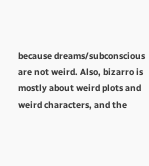because dreams/subconscious are not weird. Also, bizarro is mostly about weird plots and weird characters, and the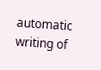automatic writing of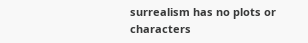surrealism has no plots or characters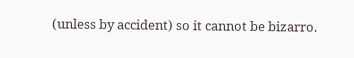(unless by accident) so it cannot be bizarro.